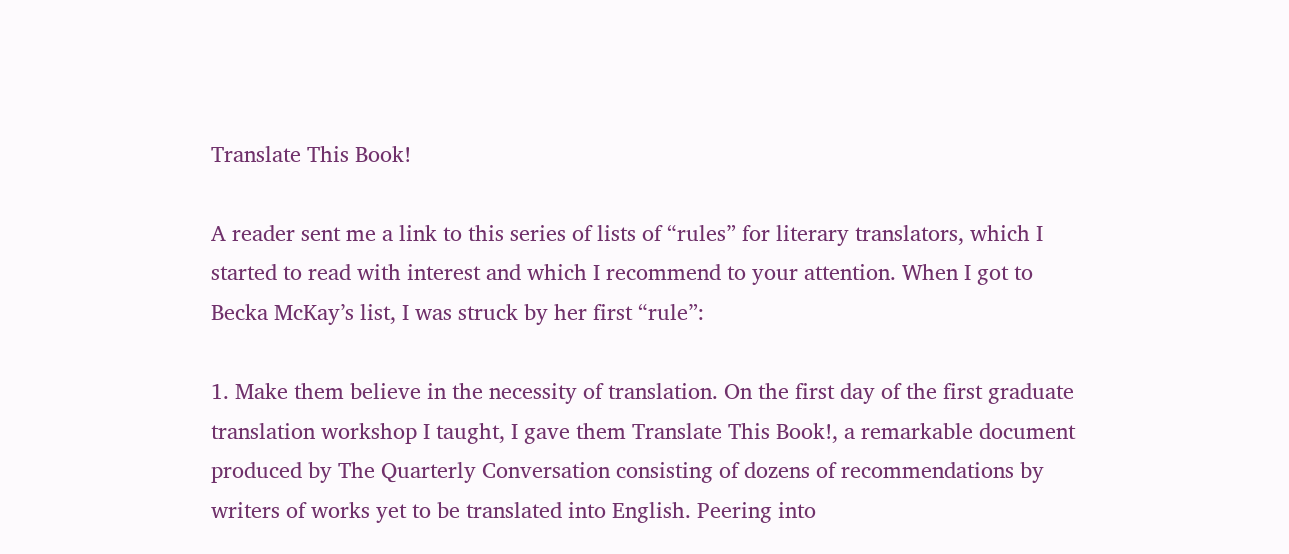Translate This Book!

A reader sent me a link to this series of lists of “rules” for literary translators, which I started to read with interest and which I recommend to your attention. When I got to Becka McKay’s list, I was struck by her first “rule”:

1. Make them believe in the necessity of translation. On the first day of the first graduate translation workshop I taught, I gave them Translate This Book!, a remarkable document produced by The Quarterly Conversation consisting of dozens of recommendations by writers of works yet to be translated into English. Peering into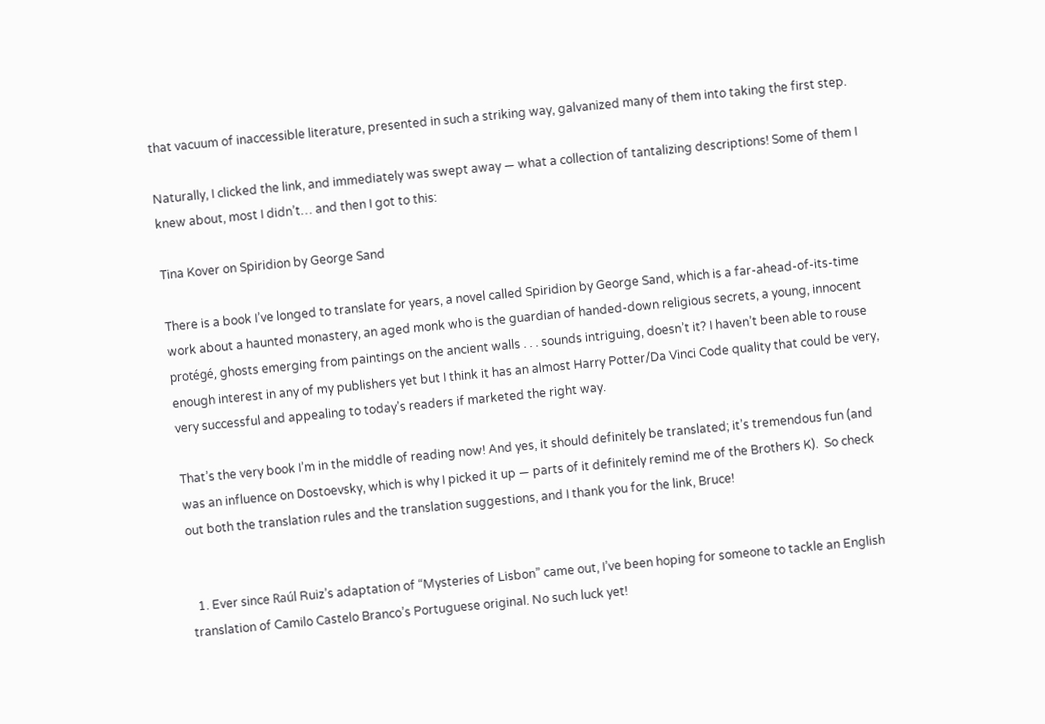that vacuum of inaccessible literature, presented in such a striking way, galvanized many of them into taking the first step.

Naturally, I clicked the link, and immediately was swept away — what a collection of tantalizing descriptions! Some of them I knew about, most I didn’t… and then I got to this:

Tina Kover on Spiridion by George Sand

There is a book I’ve longed to translate for years, a novel called Spiridion by George Sand, which is a far-ahead-of-its-time work about a haunted monastery, an aged monk who is the guardian of handed-down religious secrets, a young, innocent protégé, ghosts emerging from paintings on the ancient walls . . . sounds intriguing, doesn’t it? I haven’t been able to rouse enough interest in any of my publishers yet but I think it has an almost Harry Potter/Da Vinci Code quality that could be very, very successful and appealing to today’s readers if marketed the right way.

That’s the very book I’m in the middle of reading now! And yes, it should definitely be translated; it’s tremendous fun (and was an influence on Dostoevsky, which is why I picked it up — parts of it definitely remind me of the Brothers K).  So check out both the translation rules and the translation suggestions, and I thank you for the link, Bruce!


  1. Ever since Raúl Ruiz’s adaptation of “Mysteries of Lisbon” came out, I’ve been hoping for someone to tackle an English translation of Camilo Castelo Branco’s Portuguese original. No such luck yet!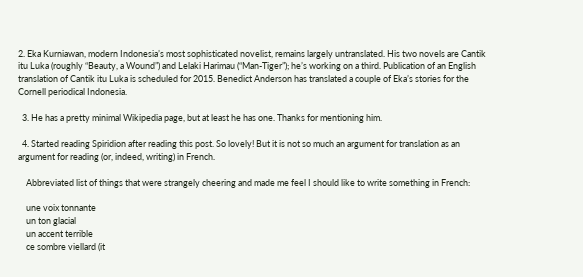2. Eka Kurniawan, modern Indonesia’s most sophisticated novelist, remains largely untranslated. His two novels are Cantik itu Luka (roughly “Beauty, a Wound”) and Lelaki Harimau (“Man-Tiger”); he’s working on a third. Publication of an English translation of Cantik itu Luka is scheduled for 2015. Benedict Anderson has translated a couple of Eka’s stories for the Cornell periodical Indonesia.

  3. He has a pretty minimal Wikipedia page, but at least he has one. Thanks for mentioning him.

  4. Started reading Spiridion after reading this post. So lovely! But it is not so much an argument for translation as an argument for reading (or, indeed, writing) in French.

    Abbreviated list of things that were strangely cheering and made me feel I should like to write something in French:

    une voix tonnante
    un ton glacial
    un accent terrible
    ce sombre viellard (it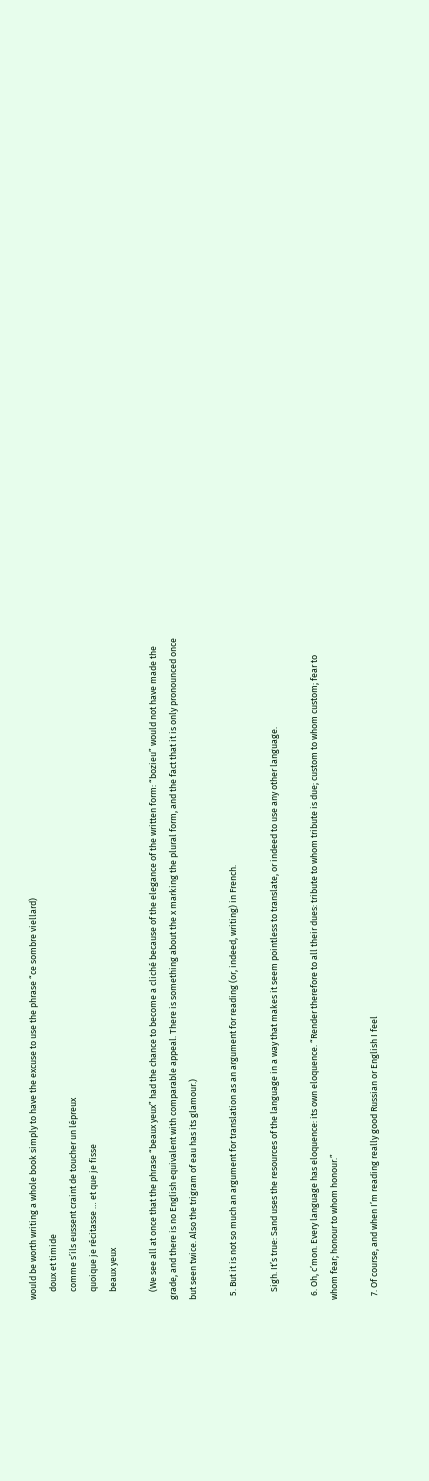would be worth writing a whole book simply to have the excuse to use the phrase “ce sombre viellard)
    doux et timide
    comme s’ils eussent craint de toucher un lépreux
    quoique je récitasse … et que je fisse
    beaux yeux

    (We see all at once that the phrase “beaux yeux” had the chance to become a cliché because of the elegance of the written form: “bozieu” would not have made the grade, and there is no English equivalent with comparable appeal. There is something about the x marking the plural form, and the fact that it is only pronounced once but seen twice. Also the trigram of eau has its glamour.)

  5. But it is not so much an argument for translation as an argument for reading (or, indeed, writing) in French.

    Sigh. It’s true: Sand uses the resources of the language in a way that makes it seem pointless to translate, or indeed to use any other language.

  6. Oh, c’mon. Every language has eloquence: its own eloquence. “Render therefore to all their dues: tribute to whom tribute is due; custom to whom custom; fear to whom fear; honour to whom honour.”

  7. Of course, and when I’m reading really good Russian or English I feel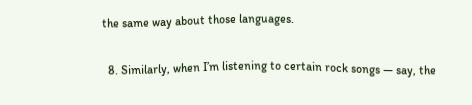the same way about those languages.

  8. Similarly, when I’m listening to certain rock songs — say, the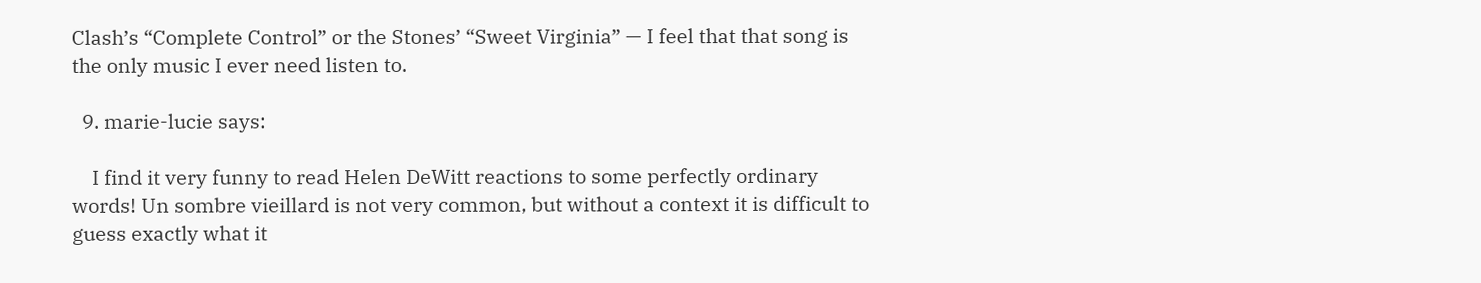Clash’s “Complete Control” or the Stones’ “Sweet Virginia” — I feel that that song is the only music I ever need listen to.

  9. marie-lucie says:

    I find it very funny to read Helen DeWitt reactions to some perfectly ordinary words! Un sombre vieillard is not very common, but without a context it is difficult to guess exactly what it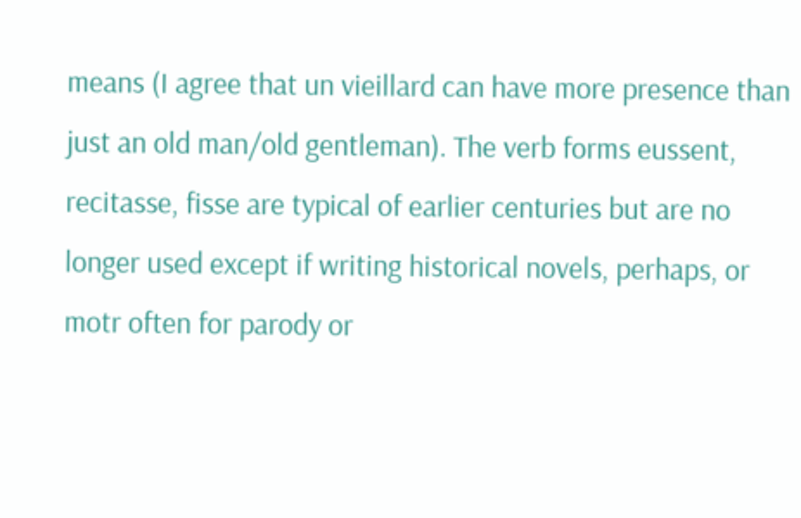means (I agree that un vieillard can have more presence than just an old man/old gentleman). The verb forms eussent, recitasse, fisse are typical of earlier centuries but are no longer used except if writing historical novels, perhaps, or motr often for parody or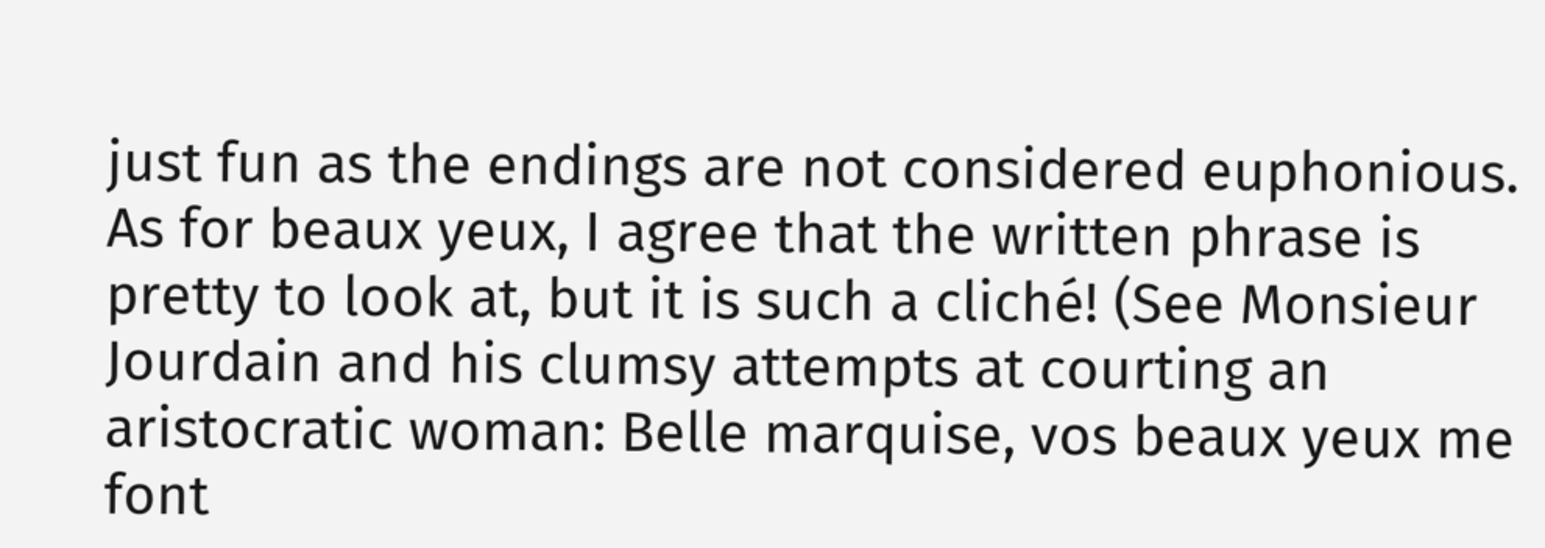just fun as the endings are not considered euphonious. As for beaux yeux, I agree that the written phrase is pretty to look at, but it is such a cliché! (See Monsieur Jourdain and his clumsy attempts at courting an aristocratic woman: Belle marquise, vos beaux yeux me font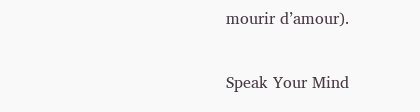mourir d’amour).

Speak Your Mind